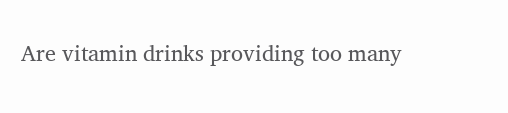Are vitamin drinks providing too many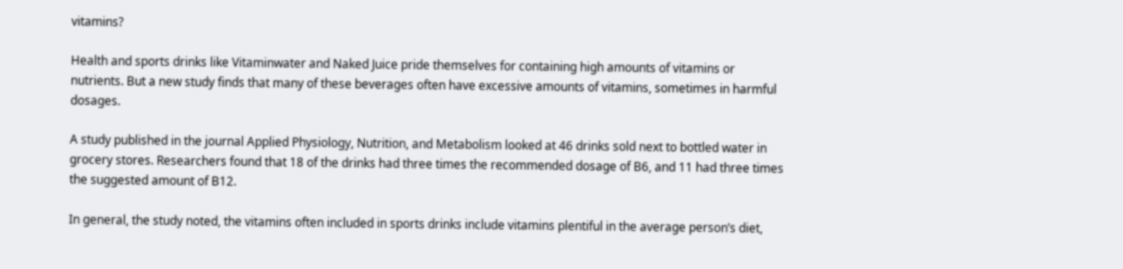vitamins?

Health and sports drinks like Vitaminwater and Naked Juice pride themselves for containing high amounts of vitamins or nutrients. But a new study finds that many of these beverages often have excessive amounts of vitamins, sometimes in harmful dosages.

A study published in the journal Applied Physiology, Nutrition, and Metabolism looked at 46 drinks sold next to bottled water in grocery stores. Researchers found that 18 of the drinks had three times the recommended dosage of B6, and 11 had three times the suggested amount of B12.

In general, the study noted, the vitamins often included in sports drinks include vitamins plentiful in the average person’s diet,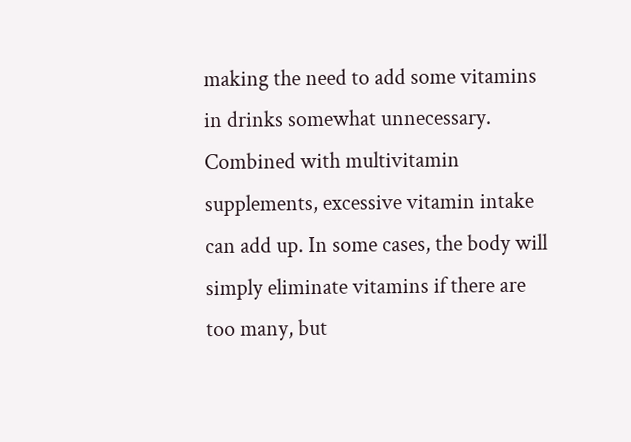making the need to add some vitamins in drinks somewhat unnecessary. Combined with multivitamin supplements, excessive vitamin intake can add up. In some cases, the body will simply eliminate vitamins if there are too many, but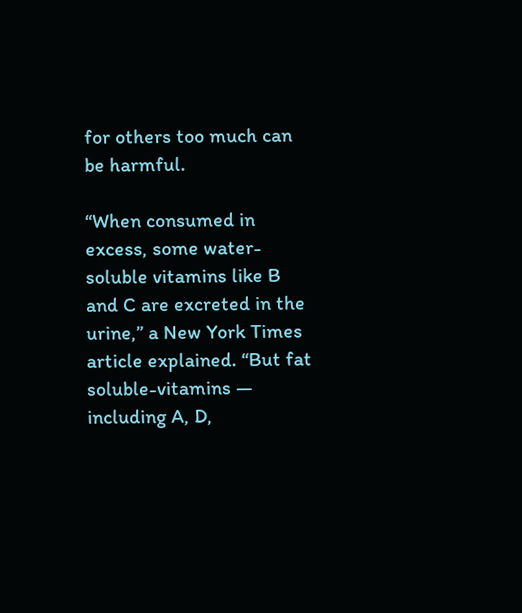for others too much can be harmful.

“When consumed in excess, some water-soluble vitamins like B and C are excreted in the urine,” a New York Times article explained. “But fat soluble-vitamins — including A, D,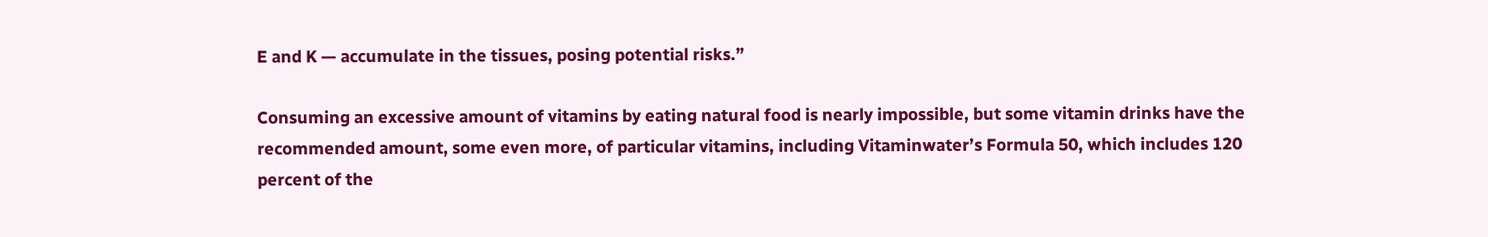E and K — accumulate in the tissues, posing potential risks.”

Consuming an excessive amount of vitamins by eating natural food is nearly impossible, but some vitamin drinks have the recommended amount, some even more, of particular vitamins, including Vitaminwater’s Formula 50, which includes 120 percent of the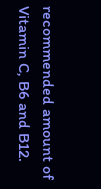recommended amount of Vitamin C, B6 and B12.